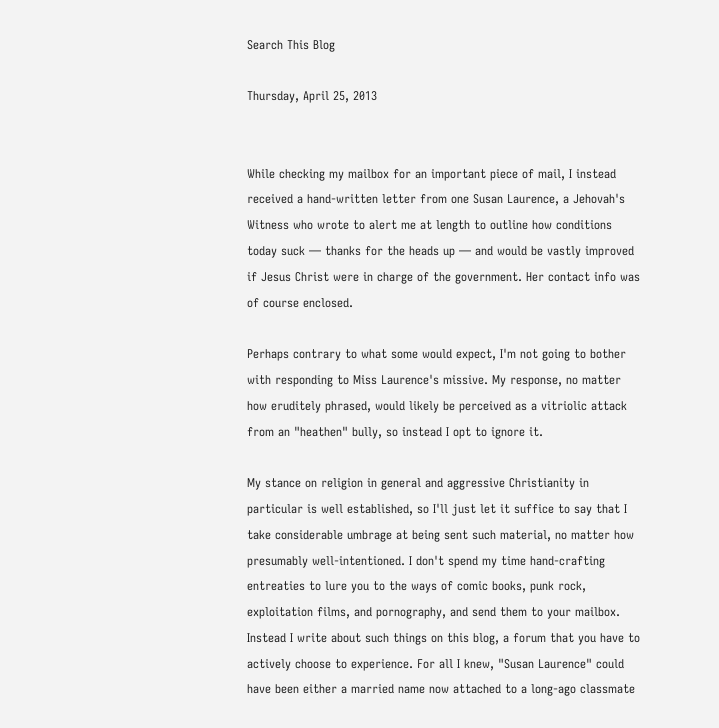Search This Blog

Thursday, April 25, 2013


While checking my mailbox for an important piece of mail, I instead received a hand-written letter from one Susan Laurence, a Jehovah's Witness who wrote to alert me at length to outline how conditions today suck — thanks for the heads up — and would be vastly improved if Jesus Christ were in charge of the government. Her contact info was of course enclosed.

Perhaps contrary to what some would expect, I'm not going to bother with responding to Miss Laurence's missive. My response, no matter how eruditely phrased, would likely be perceived as a vitriolic attack from an "heathen" bully, so instead I opt to ignore it.

My stance on religion in general and aggressive Christianity in particular is well established, so I'll just let it suffice to say that I take considerable umbrage at being sent such material, no matter how presumably well-intentioned. I don't spend my time hand-crafting entreaties to lure you to the ways of comic books, punk rock, exploitation films, and pornography, and send them to your mailbox. Instead I write about such things on this blog, a forum that you have to actively choose to experience. For all I knew, "Susan Laurence" could have been either a married name now attached to a long-ago classmate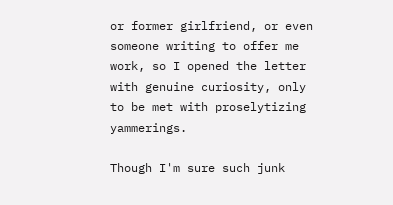or former girlfriend, or even someone writing to offer me work, so I opened the letter with genuine curiosity, only to be met with proselytizing yammerings.

Though I'm sure such junk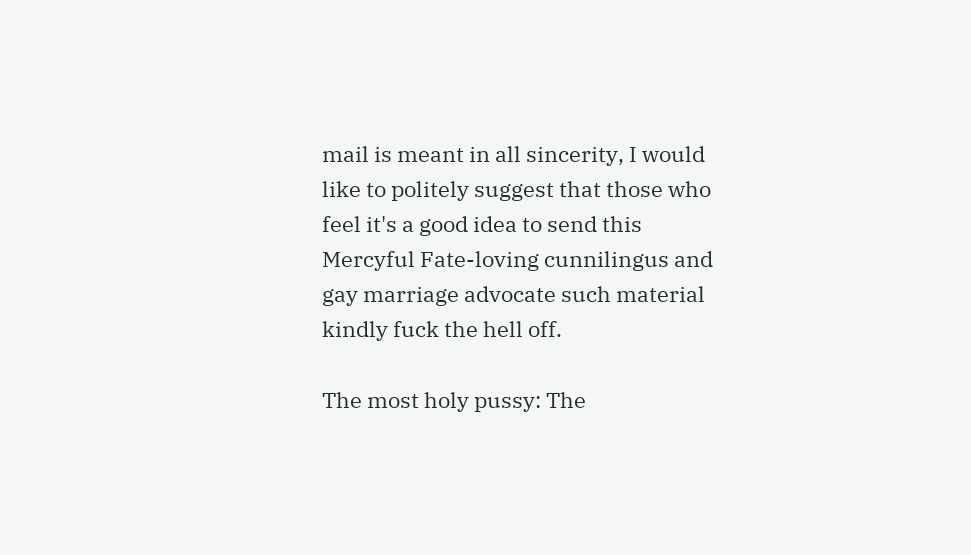mail is meant in all sincerity, I would like to politely suggest that those who feel it's a good idea to send this Mercyful Fate-loving cunnilingus and gay marriage advocate such material kindly fuck the hell off.

The most holy pussy: The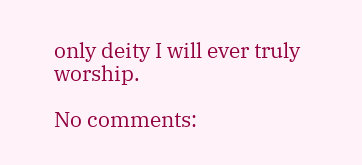only deity I will ever truly worship.

No comments: